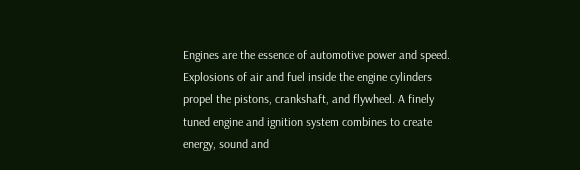Engines are the essence of automotive power and speed. Explosions of air and fuel inside the engine cylinders propel the pistons, crankshaft, and flywheel. A finely tuned engine and ignition system combines to create energy, sound and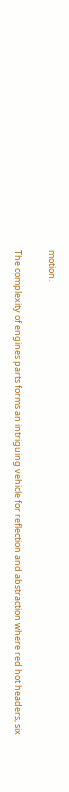motion.

The complexity of engines parts forms an intriguing vehicle for reflection and abstraction where red hot headers, six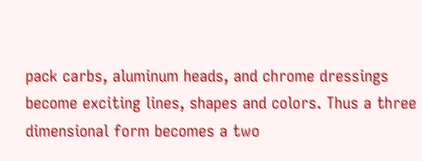pack carbs, aluminum heads, and chrome dressings become exciting lines, shapes and colors. Thus a three dimensional form becomes a two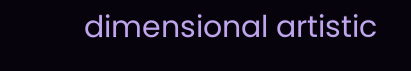dimensional artistic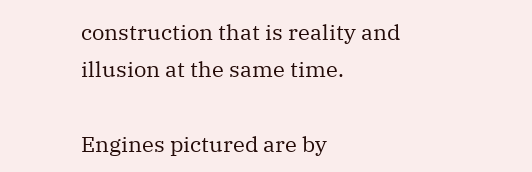construction that is reality and illusion at the same time.

Engines pictured are by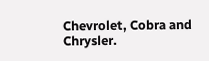Chevrolet, Cobra and Chrysler.